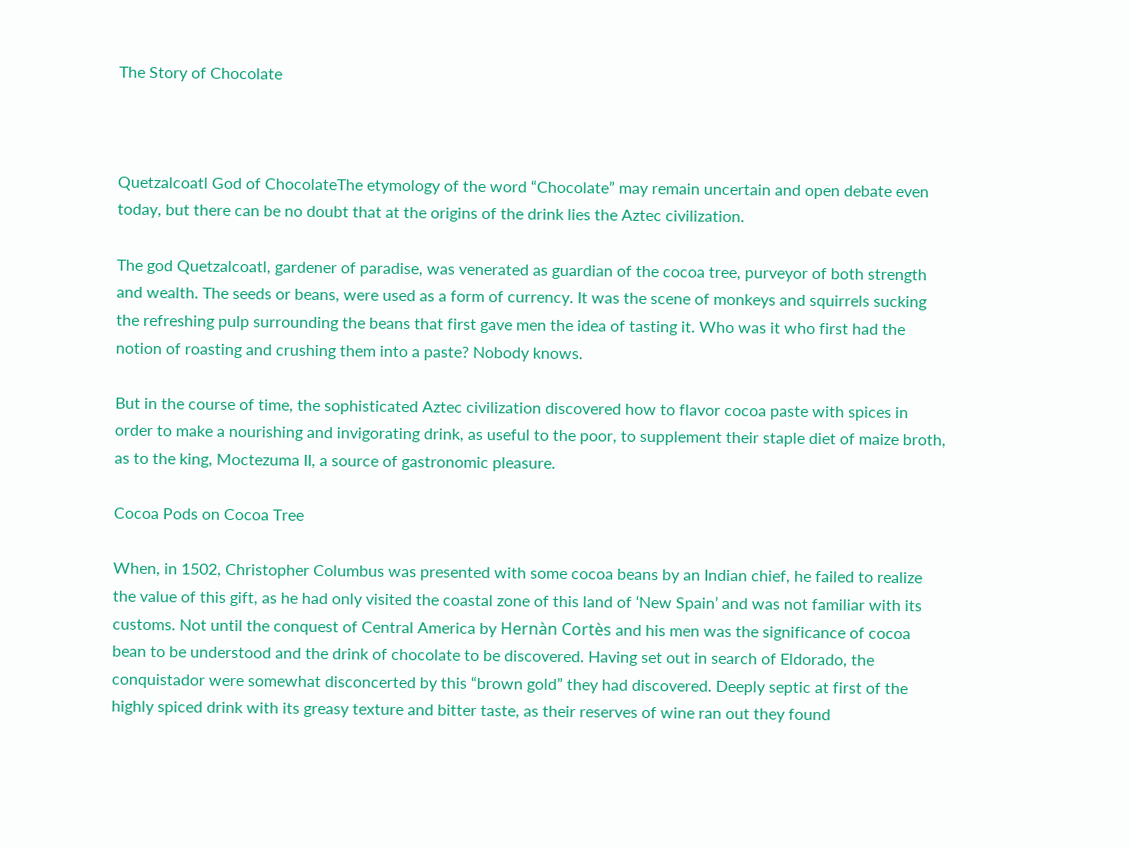The Story of Chocolate



Quetzalcoatl God of ChocolateThe etymology of the word “Chocolate” may remain uncertain and open debate even today, but there can be no doubt that at the origins of the drink lies the Aztec civilization.

The god Quetzalcoatl, gardener of paradise, was venerated as guardian of the cocoa tree, purveyor of both strength and wealth. The seeds or beans, were used as a form of currency. It was the scene of monkeys and squirrels sucking the refreshing pulp surrounding the beans that first gave men the idea of tasting it. Who was it who first had the notion of roasting and crushing them into a paste? Nobody knows.

But in the course of time, the sophisticated Aztec civilization discovered how to flavor cocoa paste with spices in order to make a nourishing and invigorating drink, as useful to the poor, to supplement their staple diet of maize broth, as to the king, Moctezuma II, a source of gastronomic pleasure.

Cocoa Pods on Cocoa Tree

When, in 1502, Christopher Columbus was presented with some cocoa beans by an Indian chief, he failed to realize the value of this gift, as he had only visited the coastal zone of this land of ‘New Spain’ and was not familiar with its customs. Not until the conquest of Central America by Hernàn Cortès and his men was the significance of cocoa bean to be understood and the drink of chocolate to be discovered. Having set out in search of Eldorado, the conquistador were somewhat disconcerted by this “brown gold” they had discovered. Deeply septic at first of the highly spiced drink with its greasy texture and bitter taste, as their reserves of wine ran out they found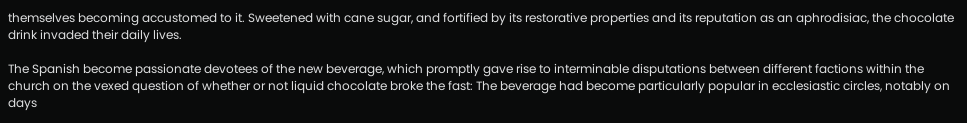themselves becoming accustomed to it. Sweetened with cane sugar, and fortified by its restorative properties and its reputation as an aphrodisiac, the chocolate drink invaded their daily lives.

The Spanish become passionate devotees of the new beverage, which promptly gave rise to interminable disputations between different factions within the church on the vexed question of whether or not liquid chocolate broke the fast: The beverage had become particularly popular in ecclesiastic circles, notably on days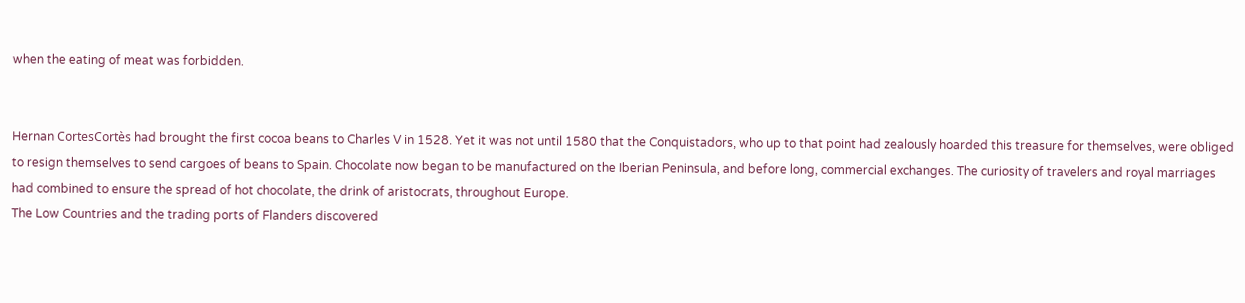when the eating of meat was forbidden.


Hernan CortesCortès had brought the first cocoa beans to Charles V in 1528. Yet it was not until 1580 that the Conquistadors, who up to that point had zealously hoarded this treasure for themselves, were obliged to resign themselves to send cargoes of beans to Spain. Chocolate now began to be manufactured on the Iberian Peninsula, and before long, commercial exchanges. The curiosity of travelers and royal marriages had combined to ensure the spread of hot chocolate, the drink of aristocrats, throughout Europe.
The Low Countries and the trading ports of Flanders discovered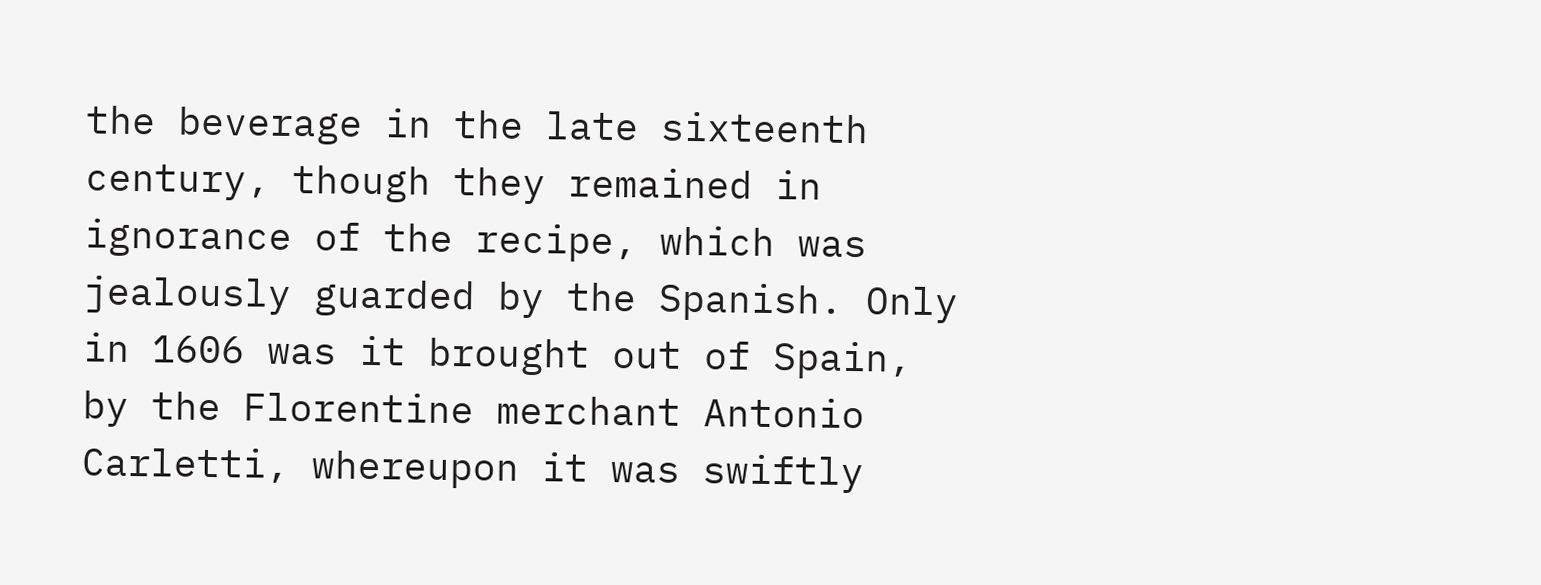the beverage in the late sixteenth century, though they remained in ignorance of the recipe, which was jealously guarded by the Spanish. Only in 1606 was it brought out of Spain, by the Florentine merchant Antonio Carletti, whereupon it was swiftly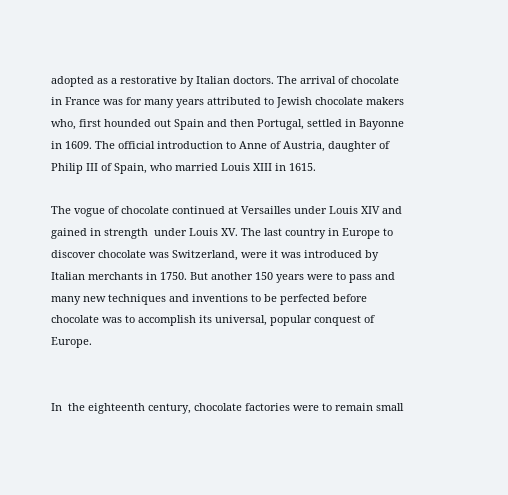adopted as a restorative by Italian doctors. The arrival of chocolate in France was for many years attributed to Jewish chocolate makers who, first hounded out Spain and then Portugal, settled in Bayonne in 1609. The official introduction to Anne of Austria, daughter of Philip III of Spain, who married Louis XIII in 1615.

The vogue of chocolate continued at Versailles under Louis XIV and gained in strength  under Louis XV. The last country in Europe to discover chocolate was Switzerland, were it was introduced by Italian merchants in 1750. But another 150 years were to pass and many new techniques and inventions to be perfected before chocolate was to accomplish its universal, popular conquest of Europe.


In  the eighteenth century, chocolate factories were to remain small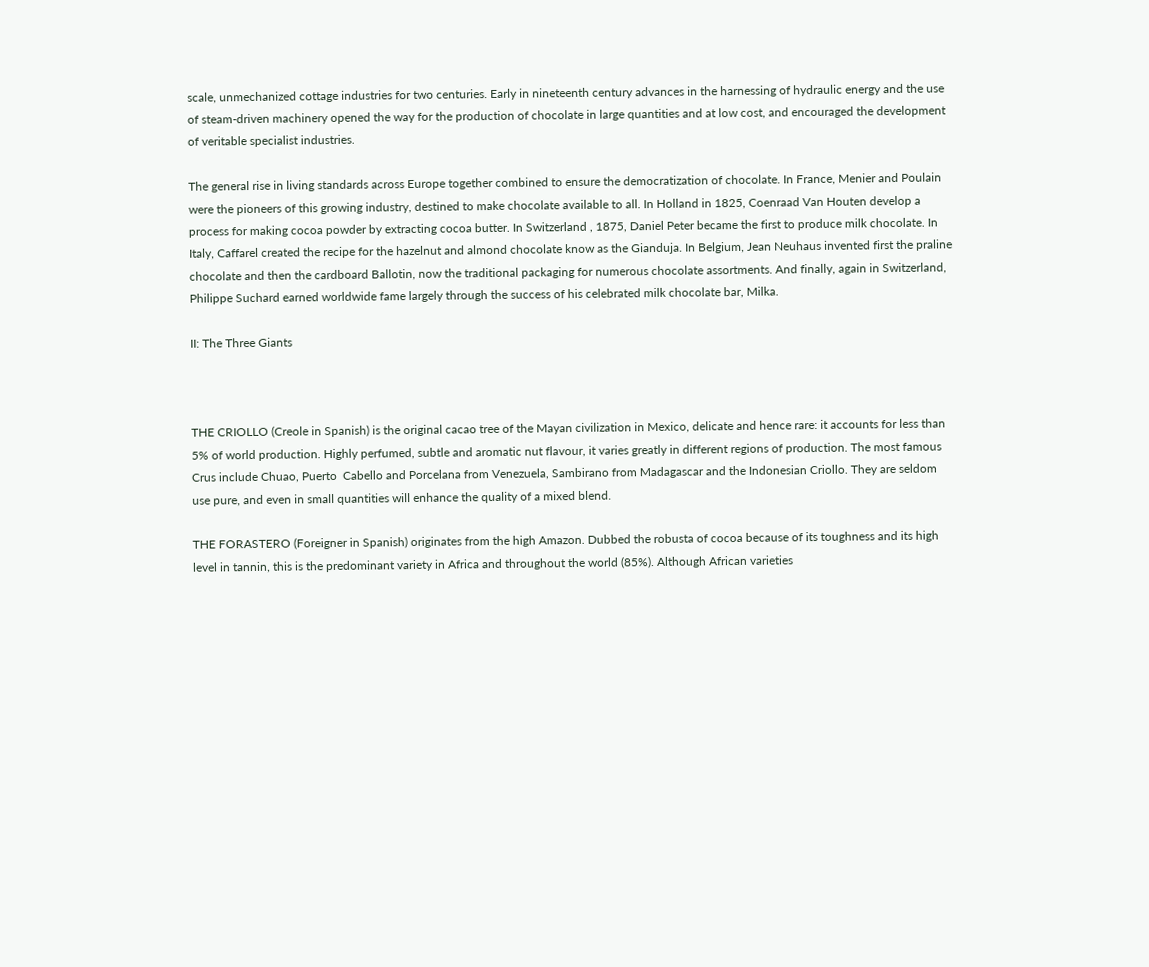scale, unmechanized cottage industries for two centuries. Early in nineteenth century advances in the harnessing of hydraulic energy and the use of steam-driven machinery opened the way for the production of chocolate in large quantities and at low cost, and encouraged the development of veritable specialist industries.

The general rise in living standards across Europe together combined to ensure the democratization of chocolate. In France, Menier and Poulain were the pioneers of this growing industry, destined to make chocolate available to all. In Holland in 1825, Coenraad Van Houten develop a process for making cocoa powder by extracting cocoa butter. In Switzerland , 1875, Daniel Peter became the first to produce milk chocolate. In Italy, Caffarel created the recipe for the hazelnut and almond chocolate know as the Gianduja. In Belgium, Jean Neuhaus invented first the praline chocolate and then the cardboard Ballotin, now the traditional packaging for numerous chocolate assortments. And finally, again in Switzerland, Philippe Suchard earned worldwide fame largely through the success of his celebrated milk chocolate bar, Milka.

II: The Three Giants



THE CRIOLLO (Creole in Spanish) is the original cacao tree of the Mayan civilization in Mexico, delicate and hence rare: it accounts for less than 5% of world production. Highly perfumed, subtle and aromatic nut flavour, it varies greatly in different regions of production. The most famous Crus include Chuao, Puerto  Cabello and Porcelana from Venezuela, Sambirano from Madagascar and the Indonesian Criollo. They are seldom use pure, and even in small quantities will enhance the quality of a mixed blend.

THE FORASTERO (Foreigner in Spanish) originates from the high Amazon. Dubbed the robusta of cocoa because of its toughness and its high level in tannin, this is the predominant variety in Africa and throughout the world (85%). Although African varieties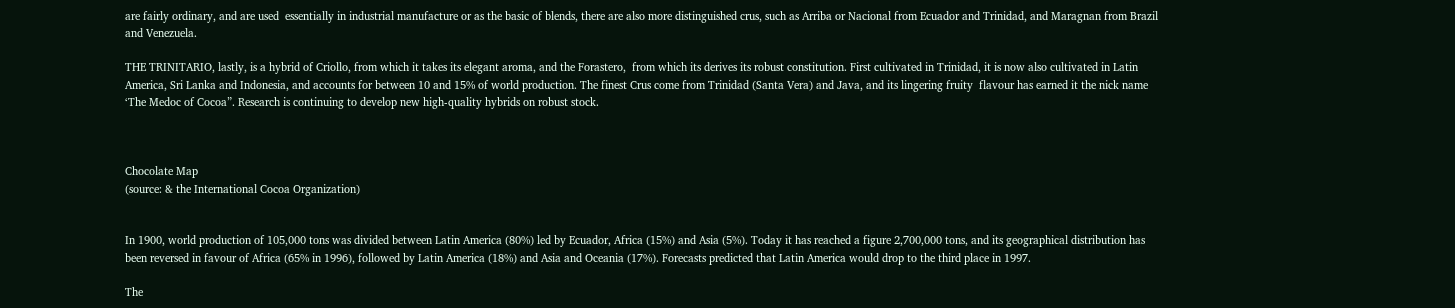are fairly ordinary, and are used  essentially in industrial manufacture or as the basic of blends, there are also more distinguished crus, such as Arriba or Nacional from Ecuador and Trinidad, and Maragnan from Brazil and Venezuela.

THE TRINITARIO, lastly, is a hybrid of Criollo, from which it takes its elegant aroma, and the Forastero,  from which its derives its robust constitution. First cultivated in Trinidad, it is now also cultivated in Latin America, Sri Lanka and Indonesia, and accounts for between 10 and 15% of world production. The finest Crus come from Trinidad (Santa Vera) and Java, and its lingering fruity  flavour has earned it the nick name ‘The Medoc of Cocoa”. Research is continuing to develop new high-quality hybrids on robust stock.



Chocolate Map
(source: & the International Cocoa Organization)


In 1900, world production of 105,000 tons was divided between Latin America (80%) led by Ecuador, Africa (15%) and Asia (5%). Today it has reached a figure 2,700,000 tons, and its geographical distribution has been reversed in favour of Africa (65% in 1996), followed by Latin America (18%) and Asia and Oceania (17%). Forecasts predicted that Latin America would drop to the third place in 1997.

The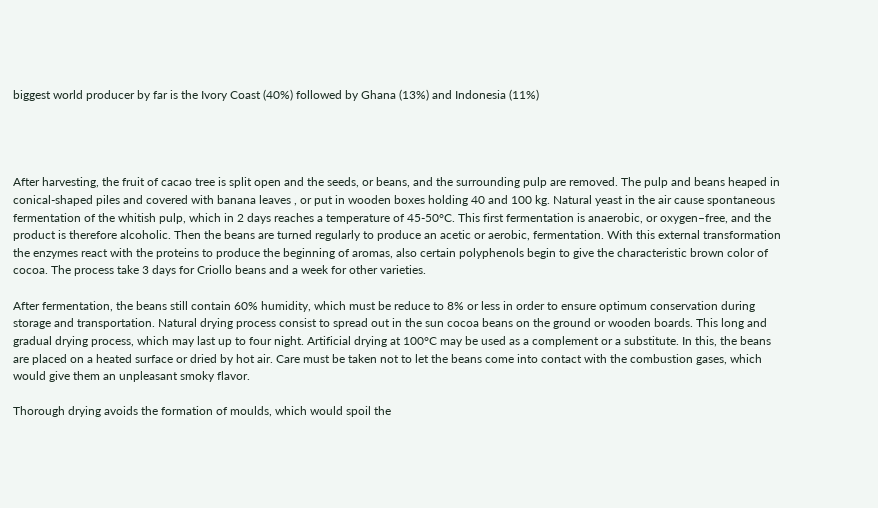biggest world producer by far is the Ivory Coast (40%) followed by Ghana (13%) and Indonesia (11%)




After harvesting, the fruit of cacao tree is split open and the seeds, or beans, and the surrounding pulp are removed. The pulp and beans heaped in conical-shaped piles and covered with banana leaves , or put in wooden boxes holding 40 and 100 kg. Natural yeast in the air cause spontaneous fermentation of the whitish pulp, which in 2 days reaches a temperature of 45-50°C. This first fermentation is anaerobic, or oxygen–free, and the product is therefore alcoholic. Then the beans are turned regularly to produce an acetic or aerobic, fermentation. With this external transformation the enzymes react with the proteins to produce the beginning of aromas, also certain polyphenols begin to give the characteristic brown color of cocoa. The process take 3 days for Criollo beans and a week for other varieties.

After fermentation, the beans still contain 60% humidity, which must be reduce to 8% or less in order to ensure optimum conservation during storage and transportation. Natural drying process consist to spread out in the sun cocoa beans on the ground or wooden boards. This long and gradual drying process, which may last up to four night. Artificial drying at 100°C may be used as a complement or a substitute. In this, the beans are placed on a heated surface or dried by hot air. Care must be taken not to let the beans come into contact with the combustion gases, which would give them an unpleasant smoky flavor.

Thorough drying avoids the formation of moulds, which would spoil the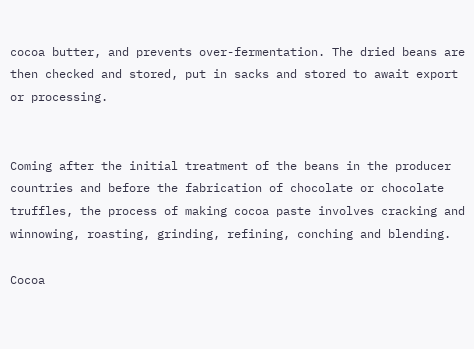cocoa butter, and prevents over-fermentation. The dried beans are then checked and stored, put in sacks and stored to await export or processing.


Coming after the initial treatment of the beans in the producer countries and before the fabrication of chocolate or chocolate truffles, the process of making cocoa paste involves cracking and winnowing, roasting, grinding, refining, conching and blending.

Cocoa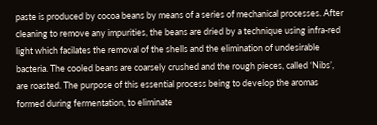paste is produced by cocoa beans by means of a series of mechanical processes. After cleaning to remove any impurities, the beans are dried by a technique using infra-red light which facilates the removal of the shells and the elimination of undesirable bacteria. The cooled beans are coarsely crushed and the rough pieces, called ‘Nibs’, are roasted. The purpose of this essential process being to develop the aromas formed during fermentation, to eliminate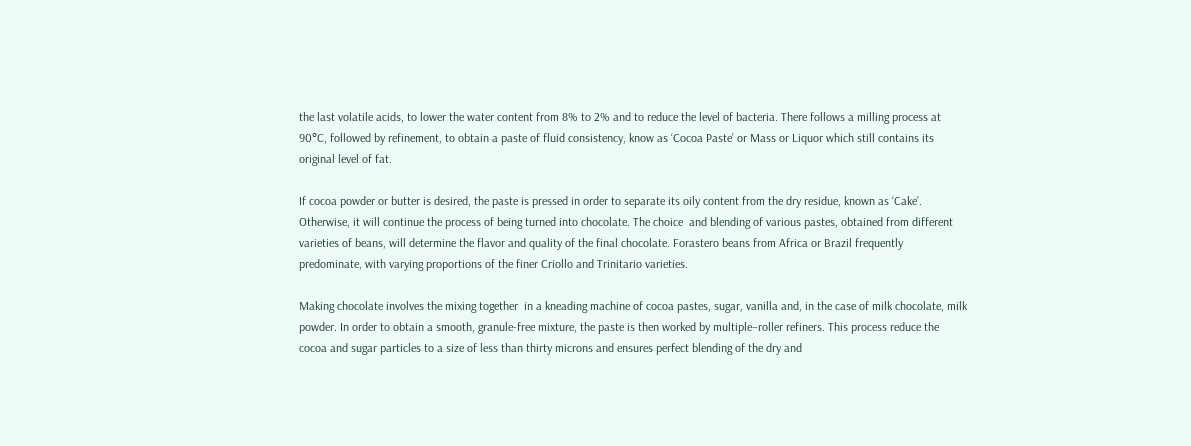the last volatile acids, to lower the water content from 8% to 2% and to reduce the level of bacteria. There follows a milling process at 90°C, followed by refinement, to obtain a paste of fluid consistency, know as ‘Cocoa Paste’ or Mass or Liquor which still contains its original level of fat.

If cocoa powder or butter is desired, the paste is pressed in order to separate its oily content from the dry residue, known as ‘Cake’. Otherwise, it will continue the process of being turned into chocolate. The choice  and blending of various pastes, obtained from different varieties of beans, will determine the flavor and quality of the final chocolate. Forastero beans from Africa or Brazil frequently predominate, with varying proportions of the finer Criollo and Trinitario varieties.

Making chocolate involves the mixing together  in a kneading machine of cocoa pastes, sugar, vanilla and, in the case of milk chocolate, milk powder. In order to obtain a smooth, granule-free mixture, the paste is then worked by multiple–roller refiners. This process reduce the cocoa and sugar particles to a size of less than thirty microns and ensures perfect blending of the dry and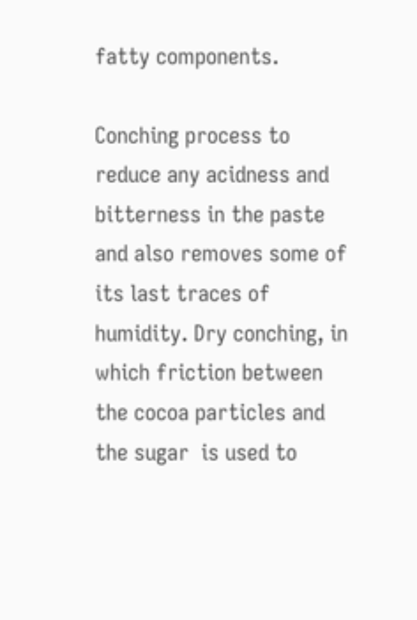fatty components.

Conching process to reduce any acidness and bitterness in the paste and also removes some of its last traces of humidity. Dry conching, in which friction between the cocoa particles and the sugar  is used to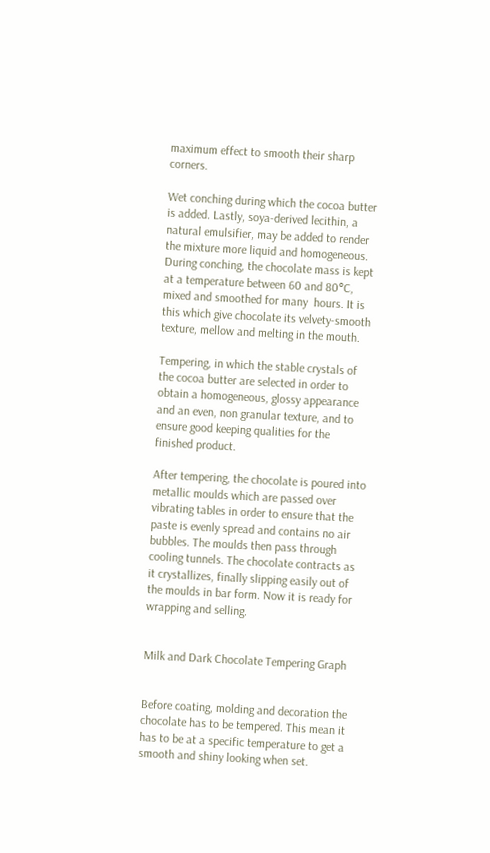maximum effect to smooth their sharp corners.

Wet conching during which the cocoa butter is added. Lastly, soya-derived lecithin, a natural emulsifier, may be added to render the mixture more liquid and homogeneous. During conching, the chocolate mass is kept at a temperature between 60 and 80°C, mixed and smoothed for many  hours. It is this which give chocolate its velvety-smooth texture, mellow and melting in the mouth.

Tempering, in which the stable crystals of the cocoa butter are selected in order to obtain a homogeneous, glossy appearance and an even, non granular texture, and to ensure good keeping qualities for the finished product.

After tempering, the chocolate is poured into metallic moulds which are passed over vibrating tables in order to ensure that the paste is evenly spread and contains no air bubbles. The moulds then pass through cooling tunnels. The chocolate contracts as it crystallizes, finally slipping easily out of the moulds in bar form. Now it is ready for wrapping and selling.


Milk and Dark Chocolate Tempering Graph


Before coating, molding and decoration the chocolate has to be tempered. This mean it has to be at a specific temperature to get a smooth and shiny looking when set.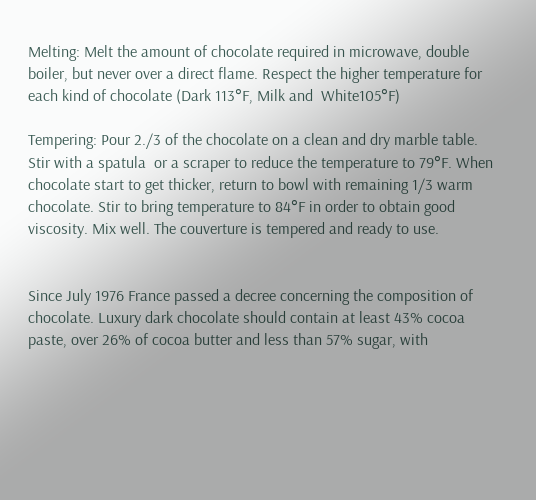Melting: Melt the amount of chocolate required in microwave, double boiler, but never over a direct flame. Respect the higher temperature for each kind of chocolate (Dark 113°F, Milk and  White105°F)

Tempering: Pour 2./3 of the chocolate on a clean and dry marble table. Stir with a spatula  or a scraper to reduce the temperature to 79°F. When chocolate start to get thicker, return to bowl with remaining 1/3 warm chocolate. Stir to bring temperature to 84°F in order to obtain good viscosity. Mix well. The couverture is tempered and ready to use.


Since July 1976 France passed a decree concerning the composition of chocolate. Luxury dark chocolate should contain at least 43% cocoa paste, over 26% of cocoa butter and less than 57% sugar, with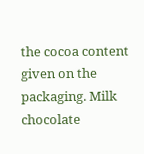the cocoa content given on the packaging. Milk chocolate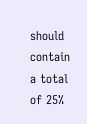should contain a total of 25%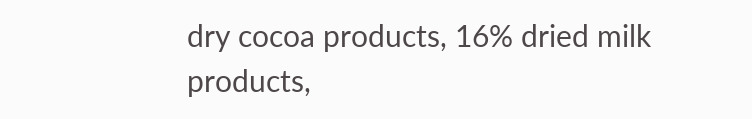dry cocoa products, 16% dried milk products,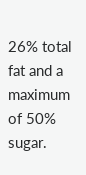26% total fat and a maximum of 50% sugar.